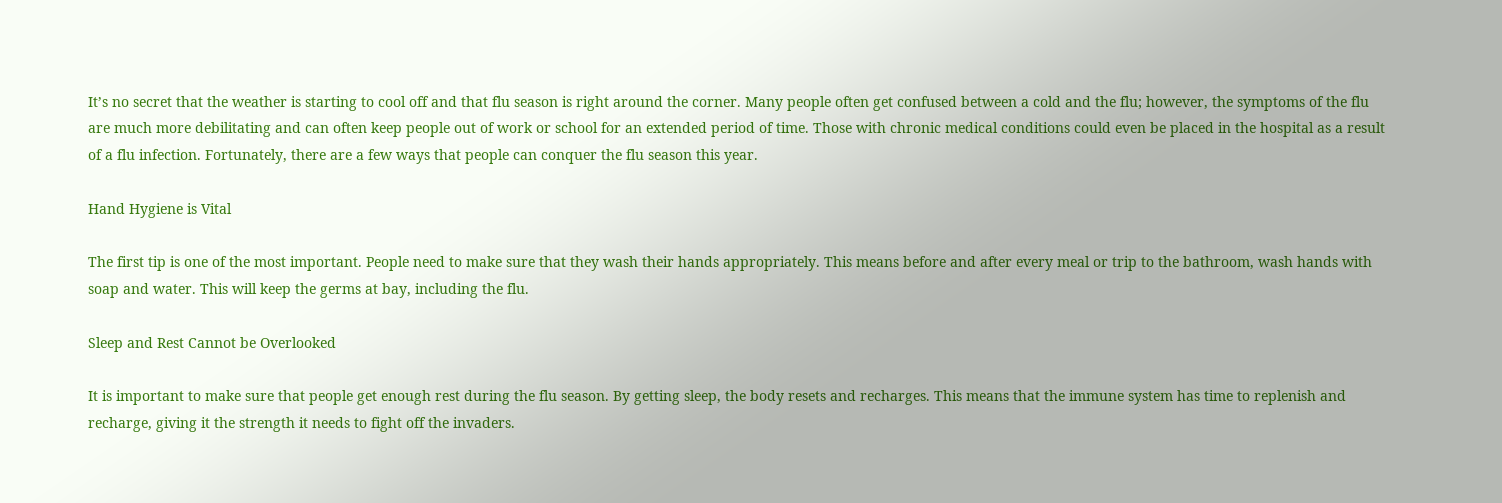It’s no secret that the weather is starting to cool off and that flu season is right around the corner. Many people often get confused between a cold and the flu; however, the symptoms of the flu are much more debilitating and can often keep people out of work or school for an extended period of time. Those with chronic medical conditions could even be placed in the hospital as a result of a flu infection. Fortunately, there are a few ways that people can conquer the flu season this year.

Hand Hygiene is Vital

The first tip is one of the most important. People need to make sure that they wash their hands appropriately. This means before and after every meal or trip to the bathroom, wash hands with soap and water. This will keep the germs at bay, including the flu.

Sleep and Rest Cannot be Overlooked

It is important to make sure that people get enough rest during the flu season. By getting sleep, the body resets and recharges. This means that the immune system has time to replenish and recharge, giving it the strength it needs to fight off the invaders.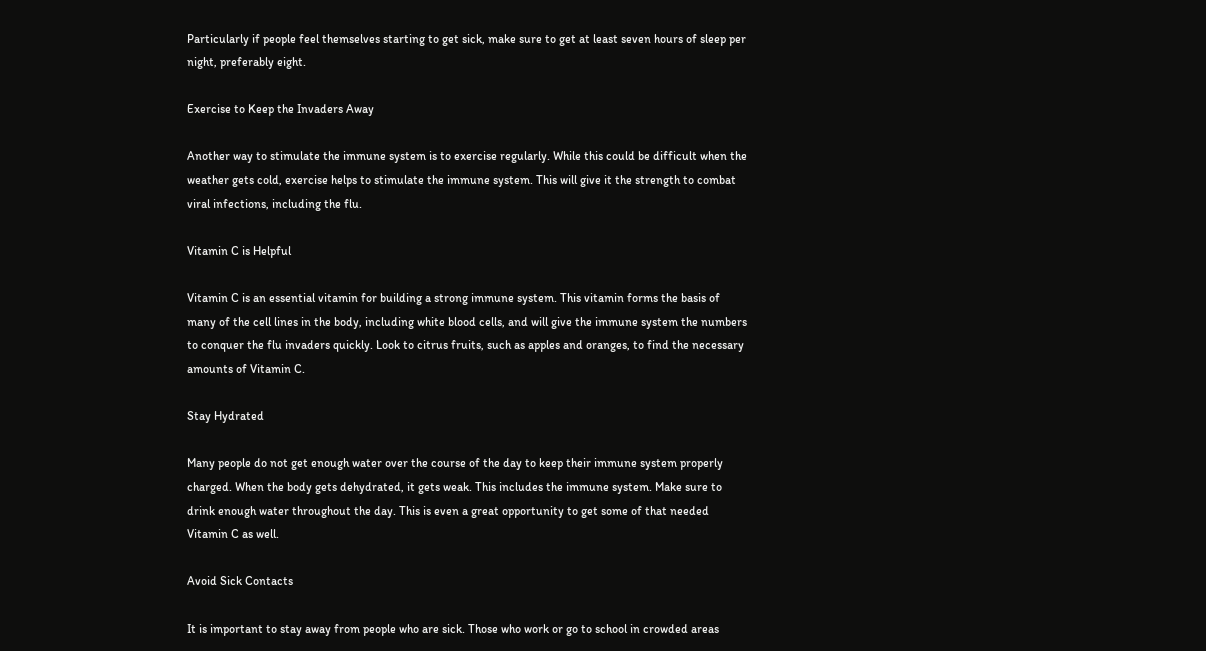Particularly if people feel themselves starting to get sick, make sure to get at least seven hours of sleep per night, preferably eight.

Exercise to Keep the Invaders Away

Another way to stimulate the immune system is to exercise regularly. While this could be difficult when the weather gets cold, exercise helps to stimulate the immune system. This will give it the strength to combat viral infections, including the flu.

Vitamin C is Helpful

Vitamin C is an essential vitamin for building a strong immune system. This vitamin forms the basis of many of the cell lines in the body, including white blood cells, and will give the immune system the numbers to conquer the flu invaders quickly. Look to citrus fruits, such as apples and oranges, to find the necessary amounts of Vitamin C.

Stay Hydrated

Many people do not get enough water over the course of the day to keep their immune system properly charged. When the body gets dehydrated, it gets weak. This includes the immune system. Make sure to drink enough water throughout the day. This is even a great opportunity to get some of that needed Vitamin C as well.

Avoid Sick Contacts

It is important to stay away from people who are sick. Those who work or go to school in crowded areas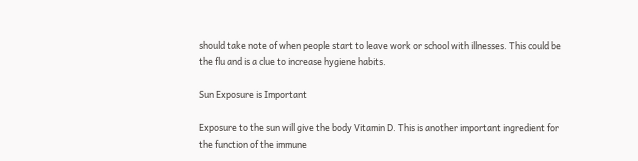should take note of when people start to leave work or school with illnesses. This could be the flu and is a clue to increase hygiene habits.

Sun Exposure is Important

Exposure to the sun will give the body Vitamin D. This is another important ingredient for the function of the immune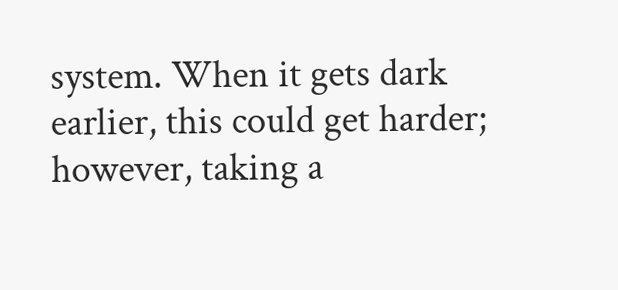system. When it gets dark earlier, this could get harder; however, taking a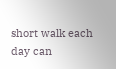short walk each day can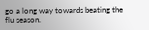go a long way towards beating the flu season.